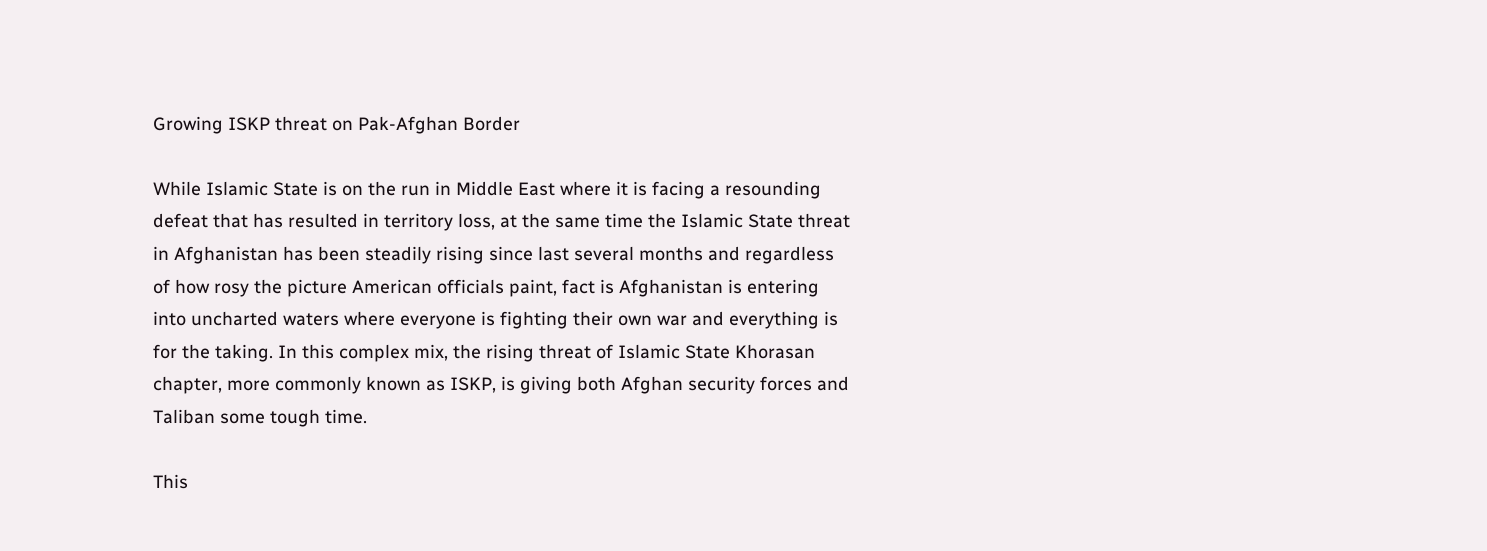Growing ISKP threat on Pak-Afghan Border

While Islamic State is on the run in Middle East where it is facing a resounding defeat that has resulted in territory loss, at the same time the Islamic State threat in Afghanistan has been steadily rising since last several months and regardless of how rosy the picture American officials paint, fact is Afghanistan is entering into uncharted waters where everyone is fighting their own war and everything is for the taking. In this complex mix, the rising threat of Islamic State Khorasan chapter, more commonly known as ISKP, is giving both Afghan security forces and Taliban some tough time.

This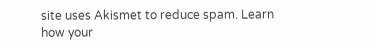site uses Akismet to reduce spam. Learn how your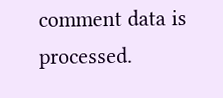comment data is processed.